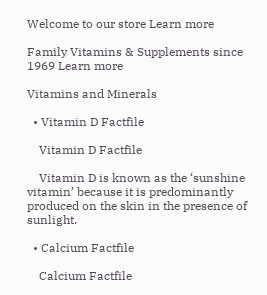Welcome to our store Learn more

Family Vitamins & Supplements since 1969 Learn more

Vitamins and Minerals

  • Vitamin D Factfile

    Vitamin D Factfile

    Vitamin D is known as the ‘sunshine vitamin’ because it is predominantly produced on the skin in the presence of sunlight.

  • Calcium Factfile

    Calcium Factfile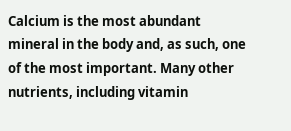Calcium is the most abundant mineral in the body and, as such, one of the most important. Many other nutrients, including vitamin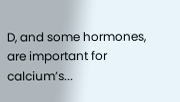D, and some hormones, are important for calcium’s...